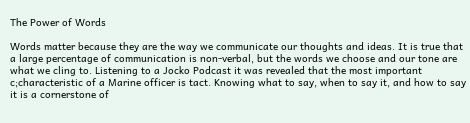The Power of Words

Words matter because they are the way we communicate our thoughts and ideas. It is true that a large percentage of communication is non-verbal, but the words we choose and our tone are what we cling to. Listening to a Jocko Podcast it was revealed that the most important c;characteristic of a Marine officer is tact. Knowing what to say, when to say it, and how to say it is a cornerstone of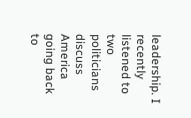leadership. I recently listened to two politicians discuss America going back to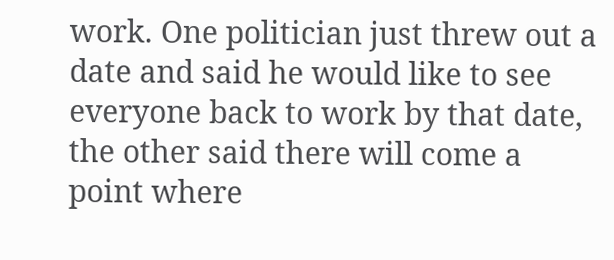work. One politician just threw out a date and said he would like to see everyone back to work by that date, the other said there will come a point where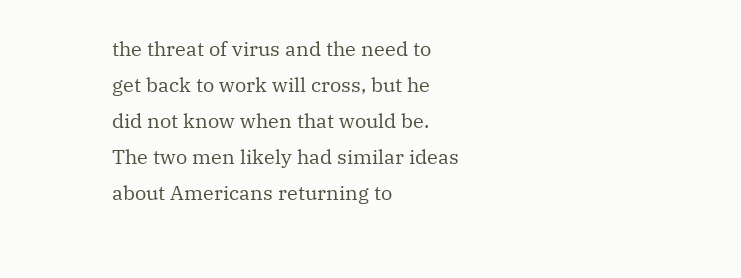the threat of virus and the need to get back to work will cross, but he did not know when that would be. The two men likely had similar ideas about Americans returning to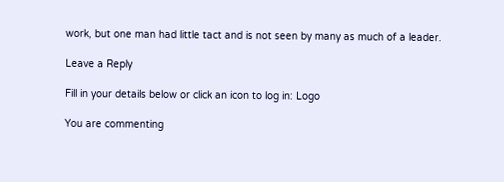work, but one man had little tact and is not seen by many as much of a leader.

Leave a Reply

Fill in your details below or click an icon to log in: Logo

You are commenting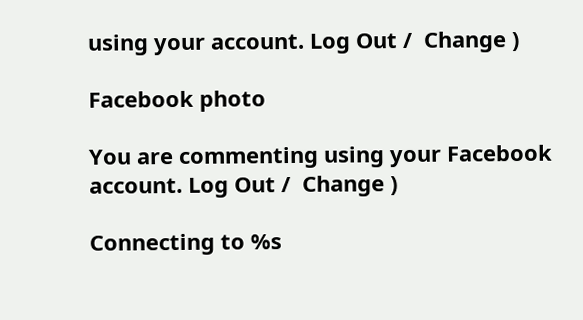using your account. Log Out /  Change )

Facebook photo

You are commenting using your Facebook account. Log Out /  Change )

Connecting to %s